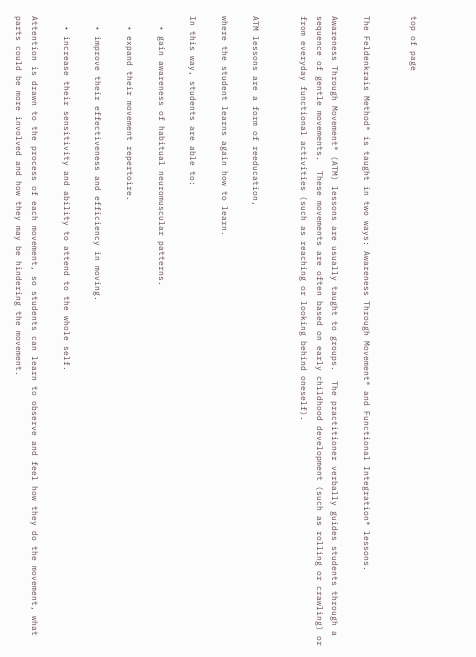top of page


The Feldenkrais Method® is taught in two ways: Awareness Through Movement® and Functional Integration® lessons.

Awareness Through Movement® (ATM) lessons are usually taught to groups.  The practitioner verbally guides students through a sequence of gentle movements.  These movements are often based on early childhood development (such as rolling or crawling) or from everyday functional activities (such as reaching or looking behind oneself).


ATM lessons are a form of reeducation,

where the student learns again how to learn.

In this way, students are able to:

  • gain awareness of habitual neuromuscular patterns.

  • expand their movement repertoire.

  • improve their effectiveness and efficiency in moving.

  • increase their sensitivity and ability to attend to the whole self.

Attention is drawn to the process of each movement, so students can learn to observe and feel how they do the movement, what parts could be more involved and how they may be hindering the movement.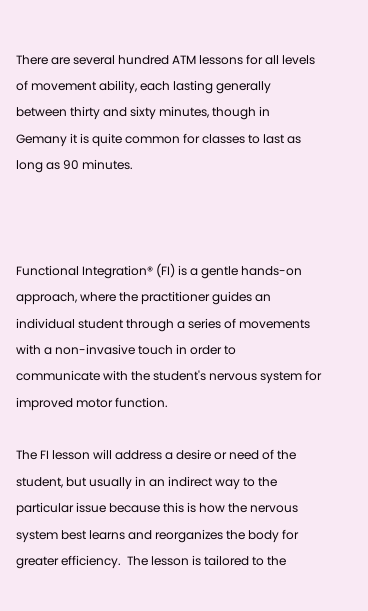There are several hundred ATM lessons for all levels of movement ability, each lasting generally between thirty and sixty minutes, though in Gemany it is quite common for classes to last as long as 90 minutes.



Functional Integration® (FI) is a gentle hands-on approach, where the practitioner guides an individual student through a series of movements with a non-invasive touch in order to communicate with the student's nervous system for improved motor function.

The FI lesson will address a desire or need of the student, but usually in an indirect way to the particular issue because this is how the nervous system best learns and reorganizes the body for greater efficiency.  The lesson is tailored to the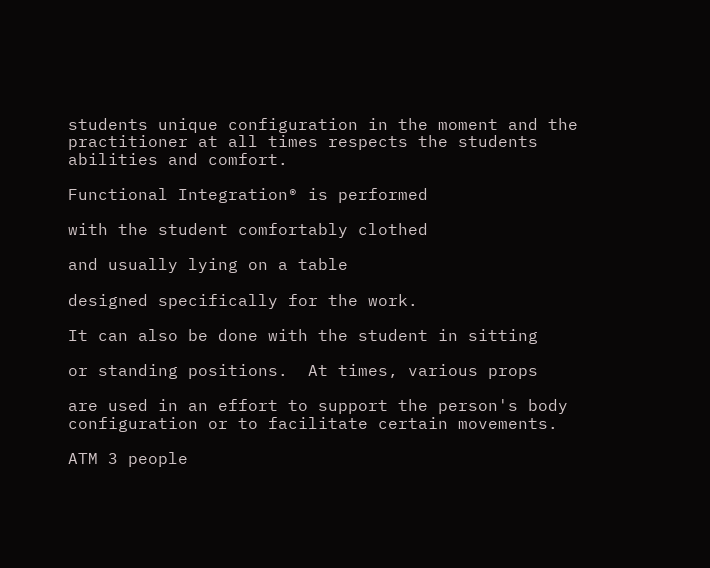students unique configuration in the moment and the practitioner at all times respects the students abilities and comfort.

Functional Integration® is performed

with the student comfortably clothed

and usually lying on a table

designed specifically for the work.

It can also be done with the student in sitting

or standing positions.  At times, various props

are used in an effort to support the person's body configuration or to facilitate certain movements.

ATM 3 people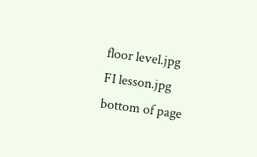floor level.jpg
FI lesson.jpg
bottom of page